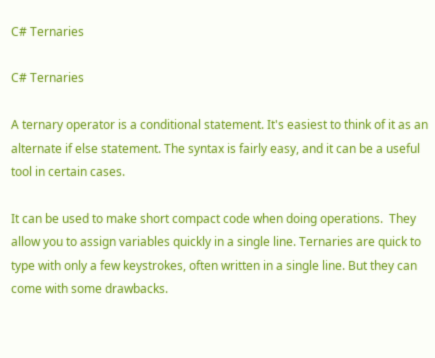C# Ternaries

C# Ternaries

A ternary operator is a conditional statement. It's easiest to think of it as an alternate if else statement. The syntax is fairly easy, and it can be a useful tool in certain cases.

It can be used to make short compact code when doing operations.  They allow you to assign variables quickly in a single line. Ternaries are quick to type with only a few keystrokes, often written in a single line. But they can come with some drawbacks.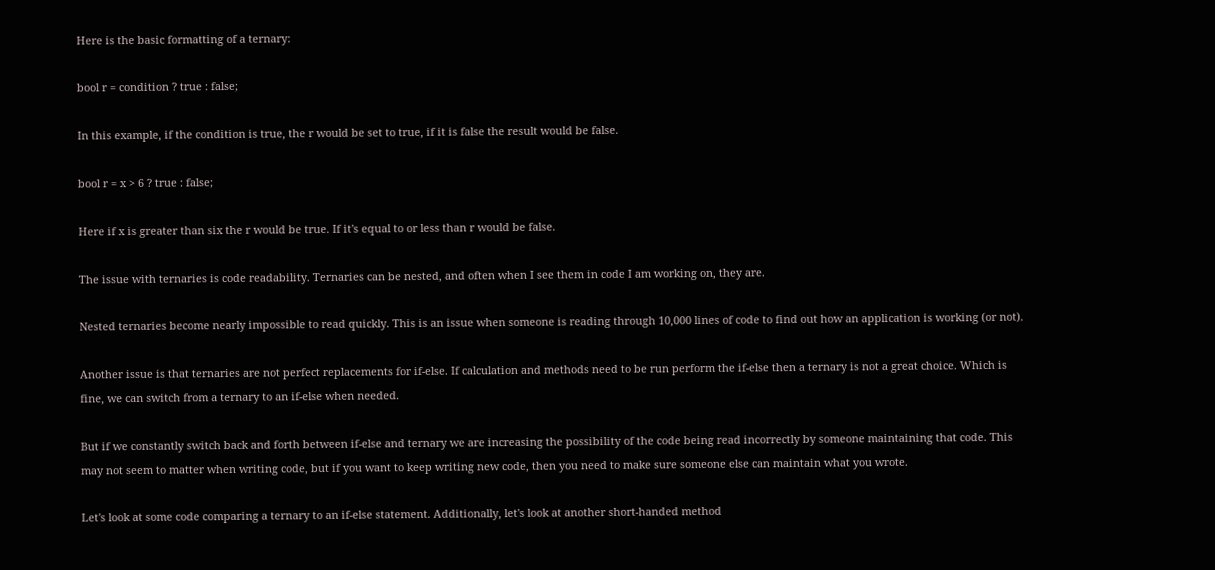Here is the basic formatting of a ternary:

bool r = condition ? true : false;

In this example, if the condition is true, the r would be set to true, if it is false the result would be false.

bool r = x > 6 ? true : false;

Here if x is greater than six the r would be true. If it's equal to or less than r would be false.

The issue with ternaries is code readability. Ternaries can be nested, and often when I see them in code I am working on, they are.

Nested ternaries become nearly impossible to read quickly. This is an issue when someone is reading through 10,000 lines of code to find out how an application is working (or not).

Another issue is that ternaries are not perfect replacements for if-else. If calculation and methods need to be run perform the if-else then a ternary is not a great choice. Which is fine, we can switch from a ternary to an if-else when needed.

But if we constantly switch back and forth between if-else and ternary we are increasing the possibility of the code being read incorrectly by someone maintaining that code. This may not seem to matter when writing code, but if you want to keep writing new code, then you need to make sure someone else can maintain what you wrote.

Let's look at some code comparing a ternary to an if-else statement. Additionally, let's look at another short-handed method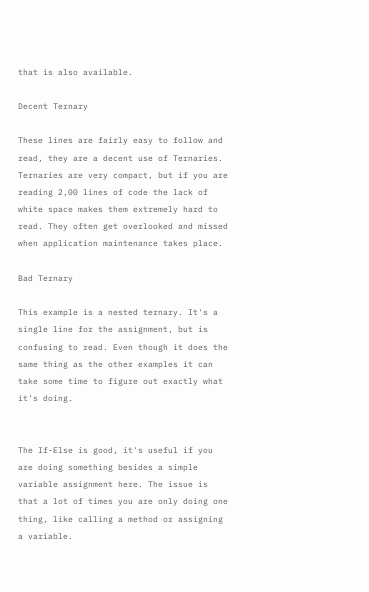that is also available.

Decent Ternary

These lines are fairly easy to follow and read, they are a decent use of Ternaries. Ternaries are very compact, but if you are reading 2,00 lines of code the lack of white space makes them extremely hard to read. They often get overlooked and missed when application maintenance takes place.

Bad Ternary

This example is a nested ternary. It's a  single line for the assignment, but is confusing to read. Even though it does the same thing as the other examples it can take some time to figure out exactly what it's doing.


The If-Else is good, it's useful if you are doing something besides a simple variable assignment here. The issue is that a lot of times you are only doing one thing, like calling a method or assigning a variable.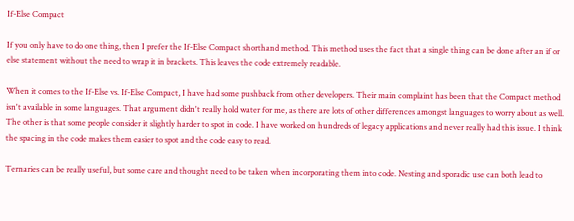If-Else Compact

If you only have to do one thing, then I prefer the If-Else Compact shorthand method. This method uses the fact that a single thing can be done after an if or else statement without the need to wrap it in brackets. This leaves the code extremely readable.

When it comes to the If-Else vs. If-Else Compact, I have had some pushback from other developers. Their main complaint has been that the Compact method isn't available in some languages. That argument didn't really hold water for me, as there are lots of other differences amongst languages to worry about as well.  The other is that some people consider it slightly harder to spot in code. I have worked on hundreds of legacy applications and never really had this issue. I think the spacing in the code makes them easier to spot and the code easy to read.

Ternaries can be really useful, but some care and thought need to be taken when incorporating them into code. Nesting and sporadic use can both lead to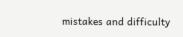mistakes and difficulty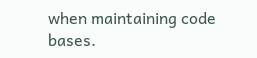when maintaining code bases.